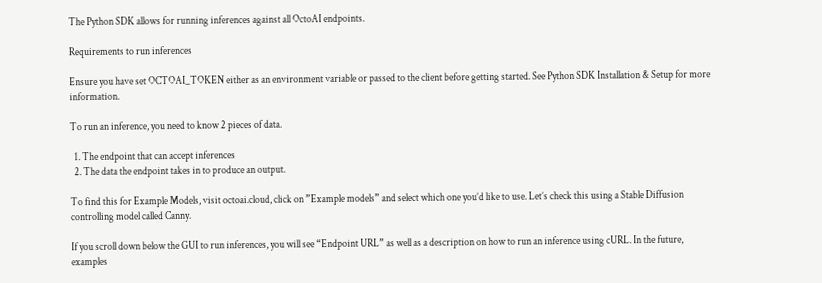The Python SDK allows for running inferences against all OctoAI endpoints.

Requirements to run inferences

Ensure you have set OCTOAI_TOKEN either as an environment variable or passed to the client before getting started. See Python SDK Installation & Setup for more information.

To run an inference, you need to know 2 pieces of data.

  1. The endpoint that can accept inferences
  2. The data the endpoint takes in to produce an output.

To find this for Example Models, visit octoai.cloud, click on ”Example models” and select which one you’d like to use. Let’s check this using a Stable Diffusion controlling model called Canny.

If you scroll down below the GUI to run inferences, you will see “Endpoint URL” as well as a description on how to run an inference using cURL. In the future, examples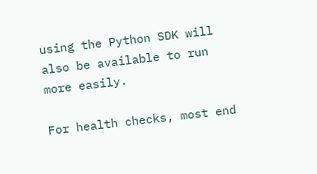using the Python SDK will also be available to run more easily.

For health checks, most end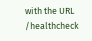with the URL /healthcheck